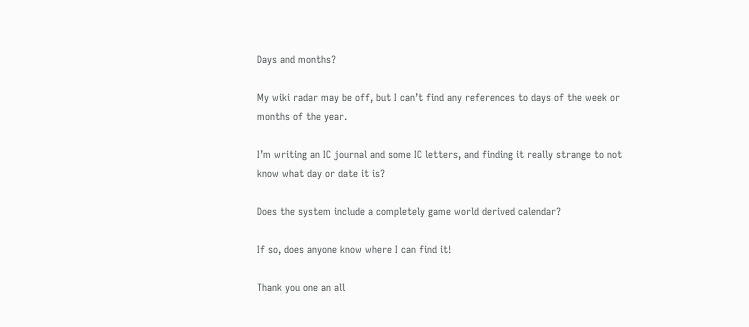Days and months?

My wiki radar may be off, but I can’t find any references to days of the week or months of the year.

I’m writing an IC journal and some IC letters, and finding it really strange to not know what day or date it is?

Does the system include a completely game world derived calendar?

If so, does anyone know where I can find it!

Thank you one an all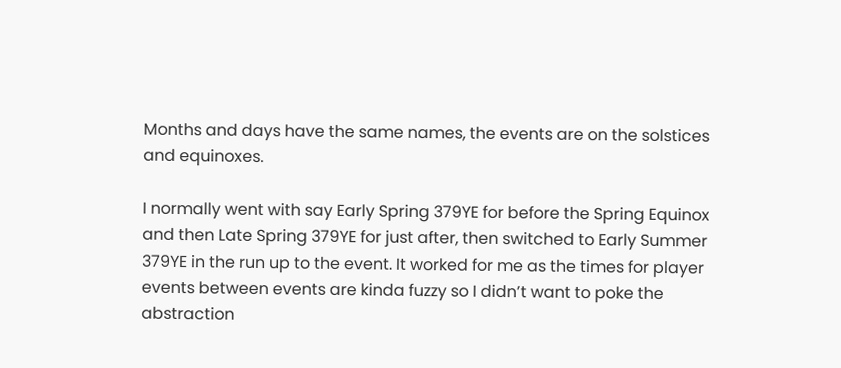Months and days have the same names, the events are on the solstices and equinoxes.

I normally went with say Early Spring 379YE for before the Spring Equinox and then Late Spring 379YE for just after, then switched to Early Summer 379YE in the run up to the event. It worked for me as the times for player events between events are kinda fuzzy so I didn’t want to poke the abstraction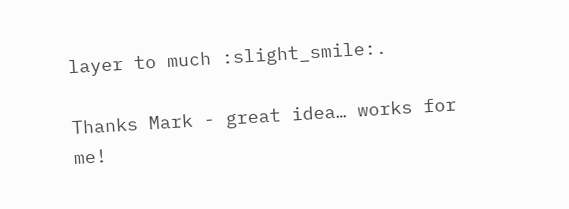layer to much :slight_smile:.

Thanks Mark - great idea… works for me!